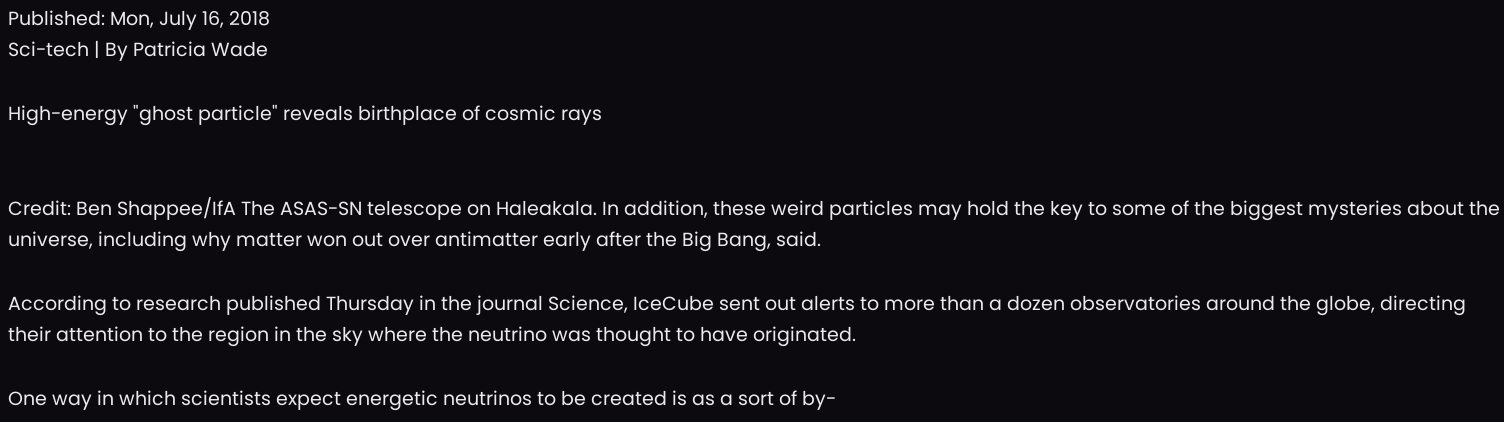Published: Mon, July 16, 2018
Sci-tech | By Patricia Wade

High-energy "ghost particle" reveals birthplace of cosmic rays


Credit: Ben Shappee/IfA The ASAS-SN telescope on Haleakala. In addition, these weird particles may hold the key to some of the biggest mysteries about the universe, including why matter won out over antimatter early after the Big Bang, said.

According to research published Thursday in the journal Science, IceCube sent out alerts to more than a dozen observatories around the globe, directing their attention to the region in the sky where the neutrino was thought to have originated.

One way in which scientists expect energetic neutrinos to be created is as a sort of by-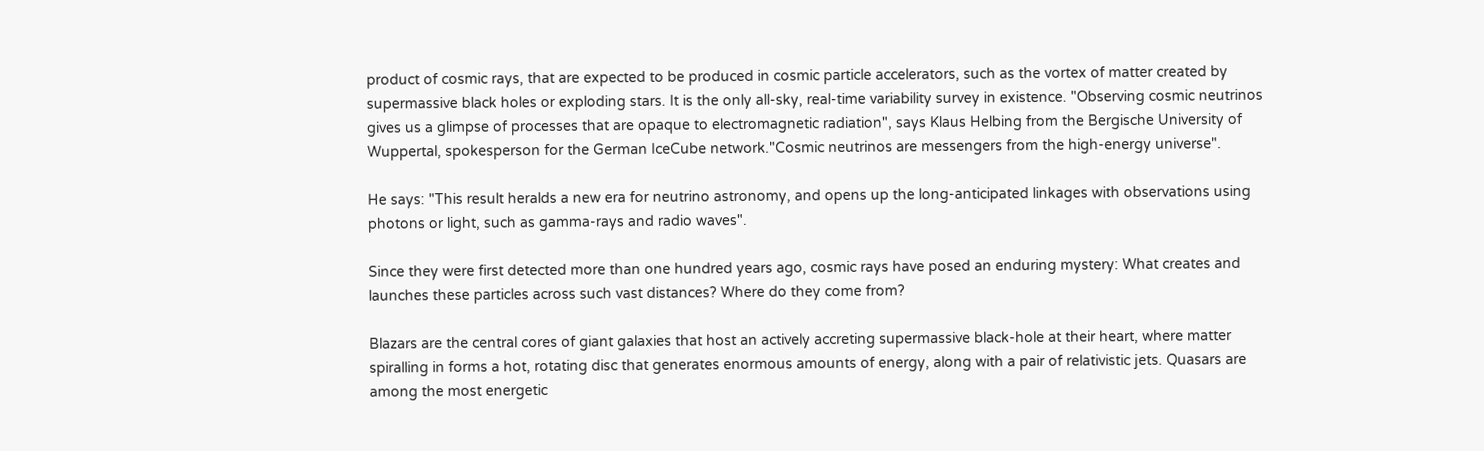product of cosmic rays, that are expected to be produced in cosmic particle accelerators, such as the vortex of matter created by supermassive black holes or exploding stars. It is the only all-sky, real-time variability survey in existence. "Observing cosmic neutrinos gives us a glimpse of processes that are opaque to electromagnetic radiation", says Klaus Helbing from the Bergische University of Wuppertal, spokesperson for the German IceCube network."Cosmic neutrinos are messengers from the high-energy universe".

He says: "This result heralds a new era for neutrino astronomy, and opens up the long-anticipated linkages with observations using photons or light, such as gamma-rays and radio waves".

Since they were first detected more than one hundred years ago, cosmic rays have posed an enduring mystery: What creates and launches these particles across such vast distances? Where do they come from?

Blazars are the central cores of giant galaxies that host an actively accreting supermassive black-hole at their heart, where matter spiralling in forms a hot, rotating disc that generates enormous amounts of energy, along with a pair of relativistic jets. Quasars are among the most energetic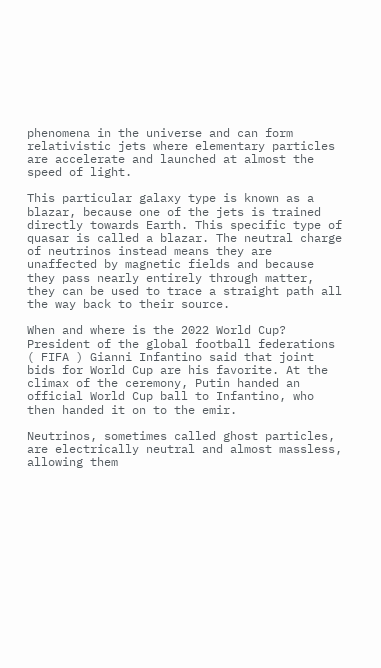phenomena in the universe and can form relativistic jets where elementary particles are accelerate and launched at almost the speed of light.

This particular galaxy type is known as a blazar, because one of the jets is trained directly towards Earth. This specific type of quasar is called a blazar. The neutral charge of neutrinos instead means they are unaffected by magnetic fields and because they pass nearly entirely through matter, they can be used to trace a straight path all the way back to their source.

When and where is the 2022 World Cup?
President of the global football federations ( FIFA ) Gianni Infantino said that joint bids for World Cup are his favorite. At the climax of the ceremony, Putin handed an official World Cup ball to Infantino, who then handed it on to the emir.

Neutrinos, sometimes called ghost particles, are electrically neutral and almost massless, allowing them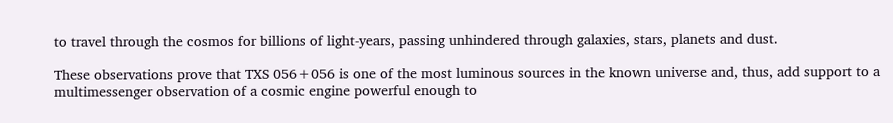to travel through the cosmos for billions of light-years, passing unhindered through galaxies, stars, planets and dust.

These observations prove that TXS 056+056 is one of the most luminous sources in the known universe and, thus, add support to a multimessenger observation of a cosmic engine powerful enough to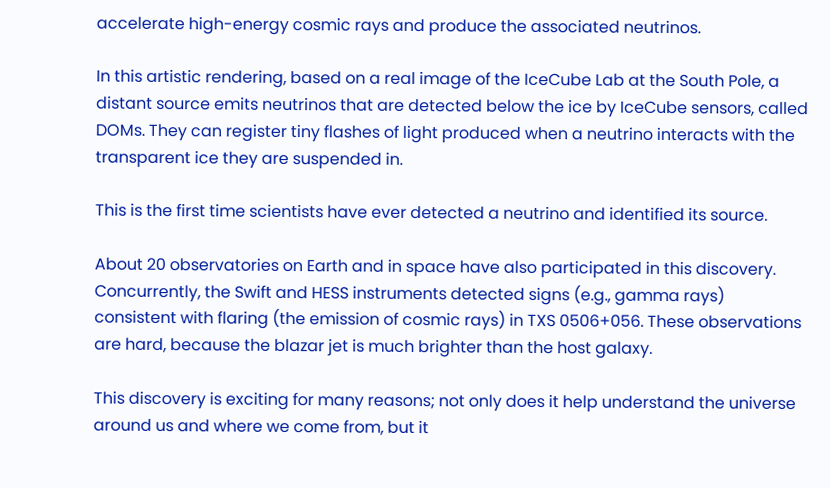accelerate high-energy cosmic rays and produce the associated neutrinos.

In this artistic rendering, based on a real image of the IceCube Lab at the South Pole, a distant source emits neutrinos that are detected below the ice by IceCube sensors, called DOMs. They can register tiny flashes of light produced when a neutrino interacts with the transparent ice they are suspended in.

This is the first time scientists have ever detected a neutrino and identified its source.

About 20 observatories on Earth and in space have also participated in this discovery. Concurrently, the Swift and HESS instruments detected signs (e.g., gamma rays) consistent with flaring (the emission of cosmic rays) in TXS 0506+056. These observations are hard, because the blazar jet is much brighter than the host galaxy.

This discovery is exciting for many reasons; not only does it help understand the universe around us and where we come from, but it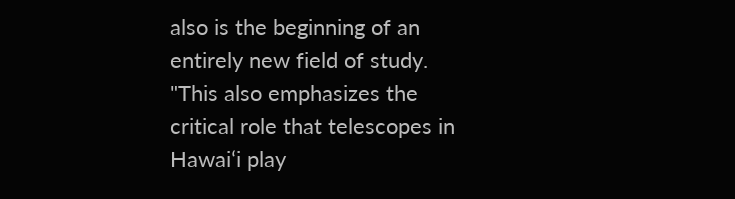also is the beginning of an entirely new field of study. "This also emphasizes the critical role that telescopes in Hawaiʻi play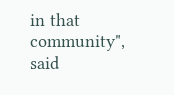in that community", said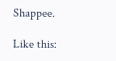Shappee.

Like this: